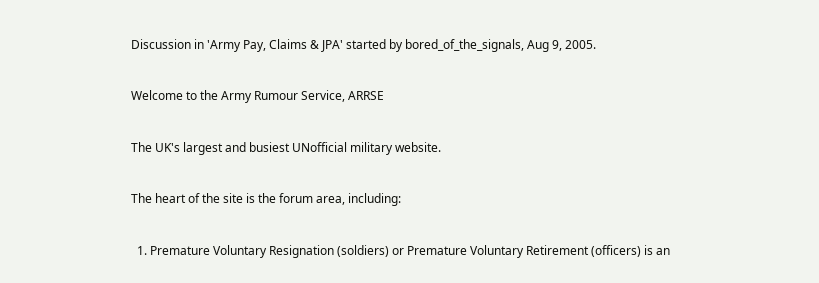Discussion in 'Army Pay, Claims & JPA' started by bored_of_the_signals, Aug 9, 2005.

Welcome to the Army Rumour Service, ARRSE

The UK's largest and busiest UNofficial military website.

The heart of the site is the forum area, including:

  1. Premature Voluntary Resignation (soldiers) or Premature Voluntary Retirement (officers) is an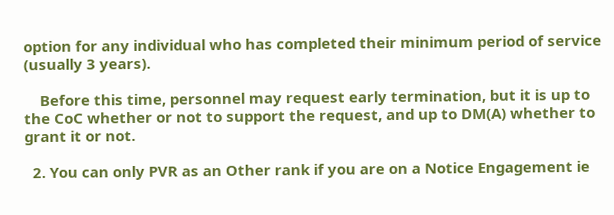option for any individual who has completed their minimum period of service (usually 3 years).

    Before this time, personnel may request early termination, but it is up to the CoC whether or not to support the request, and up to DM(A) whether to grant it or not.

  2. You can only PVR as an Other rank if you are on a Notice Engagement ie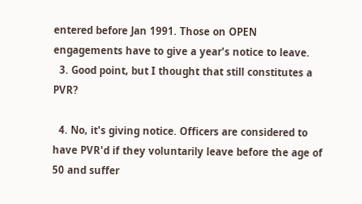entered before Jan 1991. Those on OPEN engagements have to give a year's notice to leave.
  3. Good point, but I thought that still constitutes a PVR?

  4. No, it's giving notice. Officers are considered to have PVR'd if they voluntarily leave before the age of 50 and suffer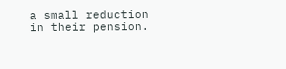a small reduction in their pension.